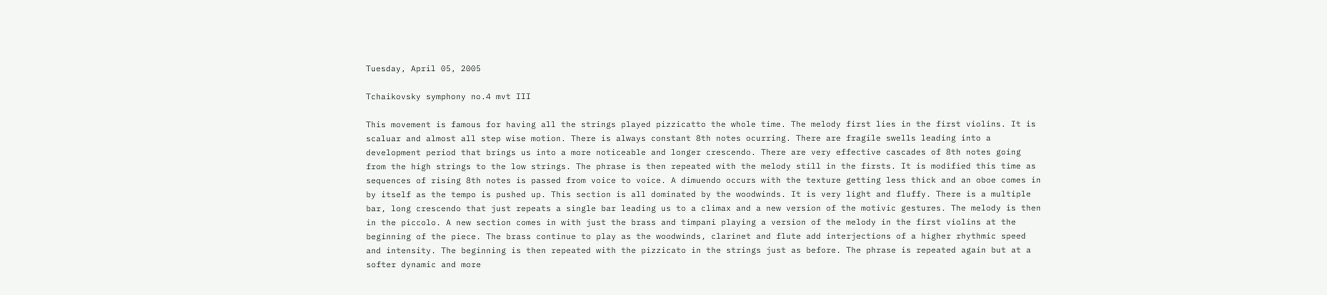Tuesday, April 05, 2005

Tchaikovsky symphony no.4 mvt III

This movement is famous for having all the strings played pizzicatto the whole time. The melody first lies in the first violins. It is scaluar and almost all step wise motion. There is always constant 8th notes ocurring. There are fragile swells leading into a development period that brings us into a more noticeable and longer crescendo. There are very effective cascades of 8th notes going from the high strings to the low strings. The phrase is then repeated with the melody still in the firsts. It is modified this time as sequences of rising 8th notes is passed from voice to voice. A dimuendo occurs with the texture getting less thick and an oboe comes in by itself as the tempo is pushed up. This section is all dominated by the woodwinds. It is very light and fluffy. There is a multiple bar, long crescendo that just repeats a single bar leading us to a climax and a new version of the motivic gestures. The melody is then in the piccolo. A new section comes in with just the brass and timpani playing a version of the melody in the first violins at the beginning of the piece. The brass continue to play as the woodwinds, clarinet and flute add interjections of a higher rhythmic speed and intensity. The beginning is then repeated with the pizzicato in the strings just as before. The phrase is repeated again but at a softer dynamic and more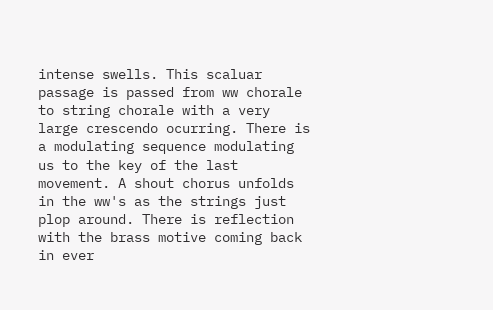intense swells. This scaluar passage is passed from ww chorale to string chorale with a very large crescendo ocurring. There is a modulating sequence modulating us to the key of the last movement. A shout chorus unfolds in the ww's as the strings just plop around. There is reflection with the brass motive coming back in ever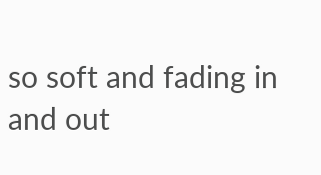so soft and fading in and out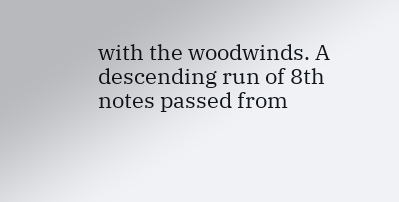with the woodwinds. A descending run of 8th notes passed from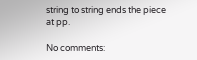string to string ends the piece at pp.

No comments: